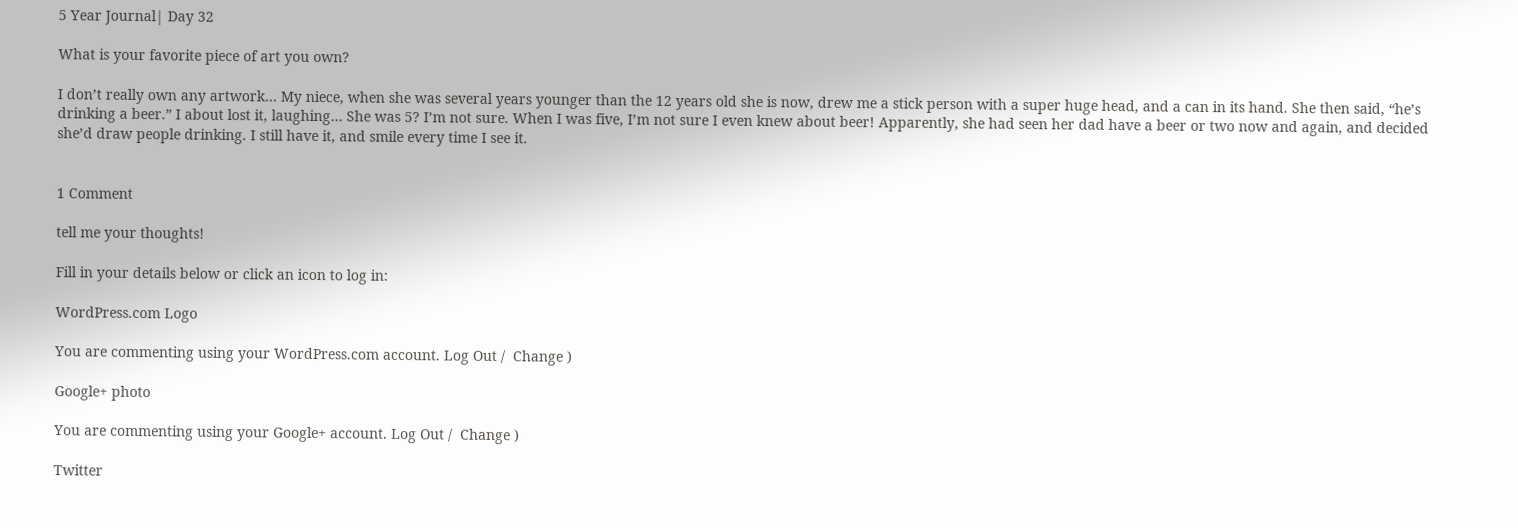5 Year Journal| Day 32

What is your favorite piece of art you own?

I don’t really own any artwork… My niece, when she was several years younger than the 12 years old she is now, drew me a stick person with a super huge head, and a can in its hand. She then said, “he’s drinking a beer.” I about lost it, laughing… She was 5? I’m not sure. When I was five, I’m not sure I even knew about beer! Apparently, she had seen her dad have a beer or two now and again, and decided she’d draw people drinking. I still have it, and smile every time I see it.


1 Comment

tell me your thoughts!

Fill in your details below or click an icon to log in:

WordPress.com Logo

You are commenting using your WordPress.com account. Log Out /  Change )

Google+ photo

You are commenting using your Google+ account. Log Out /  Change )

Twitter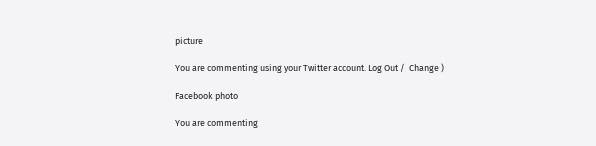picture

You are commenting using your Twitter account. Log Out /  Change )

Facebook photo

You are commenting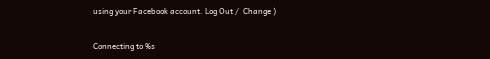using your Facebook account. Log Out /  Change )


Connecting to %s